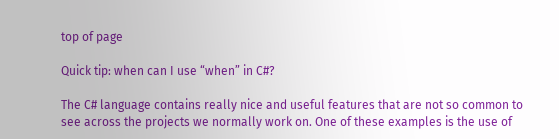top of page

Quick tip: when can I use “when” in C#?

The C# language contains really nice and useful features that are not so common to see across the projects we normally work on. One of these examples is the use of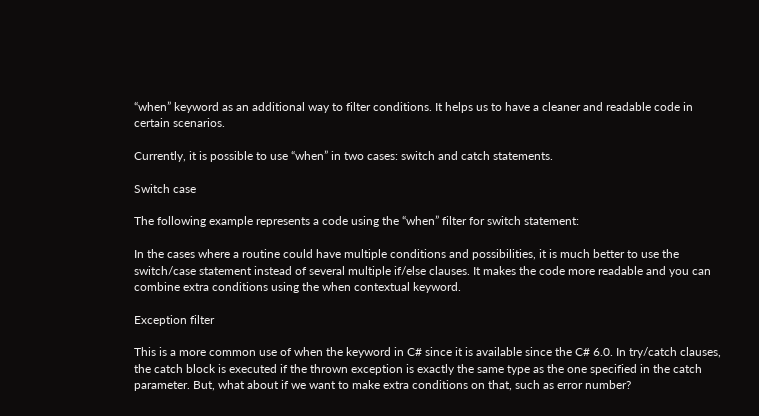“when” keyword as an additional way to filter conditions. It helps us to have a cleaner and readable code in certain scenarios.

Currently, it is possible to use “when” in two cases: switch and catch statements.

Switch case

The following example represents a code using the “when” filter for switch statement:

In the cases where a routine could have multiple conditions and possibilities, it is much better to use the switch/case statement instead of several multiple if/else clauses. It makes the code more readable and you can combine extra conditions using the when contextual keyword.

Exception filter

This is a more common use of when the keyword in C# since it is available since the C# 6.0. In try/catch clauses, the catch block is executed if the thrown exception is exactly the same type as the one specified in the catch parameter. But, what about if we want to make extra conditions on that, such as error number?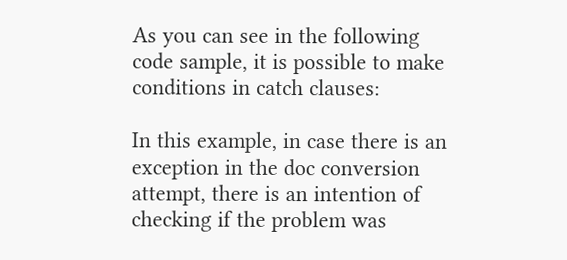As you can see in the following code sample, it is possible to make conditions in catch clauses:

In this example, in case there is an exception in the doc conversion attempt, there is an intention of checking if the problem was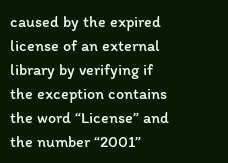caused by the expired license of an external library by verifying if the exception contains the word “License” and the number “2001”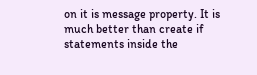on it is message property. It is much better than create if statements inside the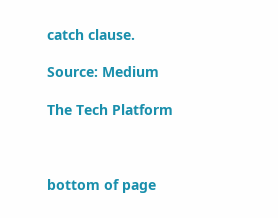catch clause.

Source: Medium

The Tech Platform



bottom of page